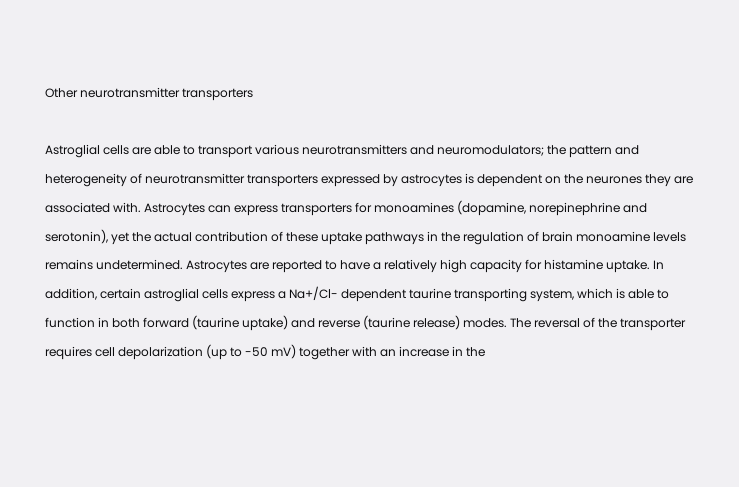Other neurotransmitter transporters

Astroglial cells are able to transport various neurotransmitters and neuromodulators; the pattern and heterogeneity of neurotransmitter transporters expressed by astrocytes is dependent on the neurones they are associated with. Astrocytes can express transporters for monoamines (dopamine, norepinephrine and serotonin), yet the actual contribution of these uptake pathways in the regulation of brain monoamine levels remains undetermined. Astrocytes are reported to have a relatively high capacity for histamine uptake. In addition, certain astroglial cells express a Na+/Cl- dependent taurine transporting system, which is able to function in both forward (taurine uptake) and reverse (taurine release) modes. The reversal of the transporter requires cell depolarization (up to -50 mV) together with an increase in the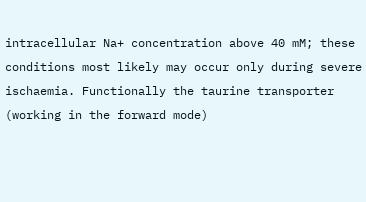intracellular Na+ concentration above 40 mM; these conditions most likely may occur only during severe ischaemia. Functionally the taurine transporter (working in the forward mode)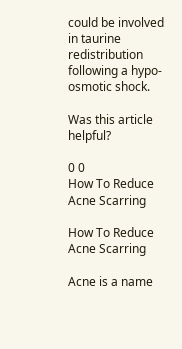could be involved in taurine redistribution following a hypo-osmotic shock.

Was this article helpful?

0 0
How To Reduce Acne Scarring

How To Reduce Acne Scarring

Acne is a name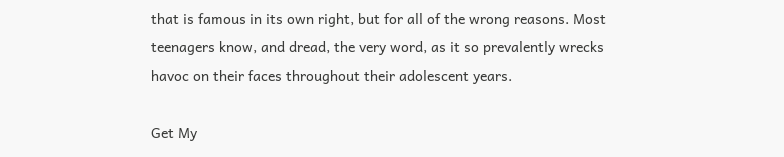that is famous in its own right, but for all of the wrong reasons. Most teenagers know, and dread, the very word, as it so prevalently wrecks havoc on their faces throughout their adolescent years.

Get My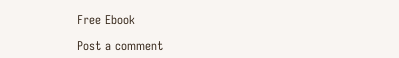Free Ebook

Post a comment